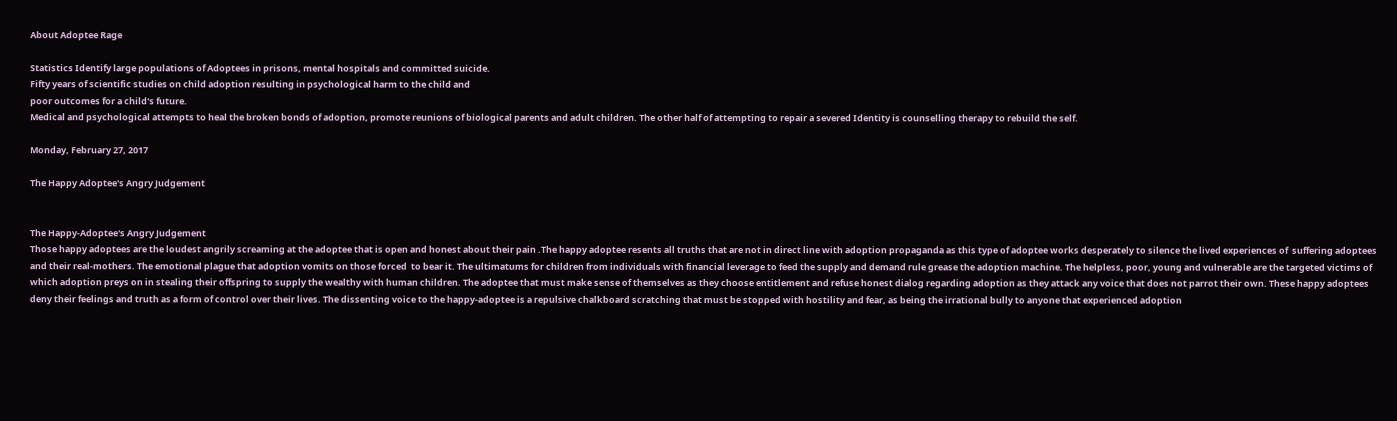About Adoptee Rage

Statistics Identify large populations of Adoptees in prisons, mental hospitals and committed suicide.
Fifty years of scientific studies on child adoption resulting in psychological harm to the child and
poor outcomes for a child's future.
Medical and psychological attempts to heal the broken bonds of adoption, promote reunions of biological parents and adult children. The other half of attempting to repair a severed Identity is counselling therapy to rebuild the self.

Monday, February 27, 2017

The Happy Adoptee's Angry Judgement


The Happy-Adoptee's Angry Judgement
Those happy adoptees are the loudest angrily screaming at the adoptee that is open and honest about their pain .The happy adoptee resents all truths that are not in direct line with adoption propaganda as this type of adoptee works desperately to silence the lived experiences of  suffering adoptees and their real-mothers. The emotional plague that adoption vomits on those forced  to bear it. The ultimatums for children from individuals with financial leverage to feed the supply and demand rule grease the adoption machine. The helpless, poor, young and vulnerable are the targeted victims of which adoption preys on in stealing their offspring to supply the wealthy with human children. The adoptee that must make sense of themselves as they choose entitlement and refuse honest dialog regarding adoption as they attack any voice that does not parrot their own. These happy adoptees deny their feelings and truth as a form of control over their lives. The dissenting voice to the happy-adoptee is a repulsive chalkboard scratching that must be stopped with hostility and fear, as being the irrational bully to anyone that experienced adoption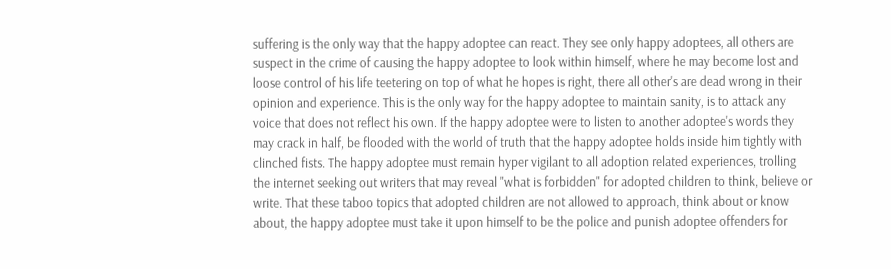suffering is the only way that the happy adoptee can react. They see only happy adoptees, all others are suspect in the crime of causing the happy adoptee to look within himself, where he may become lost and loose control of his life teetering on top of what he hopes is right, there all other's are dead wrong in their opinion and experience. This is the only way for the happy adoptee to maintain sanity, is to attack any voice that does not reflect his own. If the happy adoptee were to listen to another adoptee's words they may crack in half, be flooded with the world of truth that the happy adoptee holds inside him tightly with clinched fists. The happy adoptee must remain hyper vigilant to all adoption related experiences, trolling the internet seeking out writers that may reveal "what is forbidden" for adopted children to think, believe or write. That these taboo topics that adopted children are not allowed to approach, think about or know about, the happy adoptee must take it upon himself to be the police and punish adoptee offenders for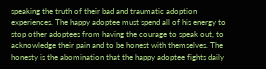speaking the truth of their bad and traumatic adoption experiences. The happy adoptee must spend all of his energy to stop other adoptees from having the courage to speak out, to acknowledge their pain and to be honest with themselves. The honesty is the abomination that the happy adoptee fights daily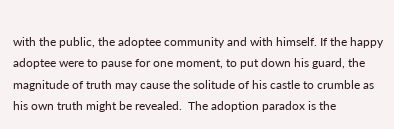with the public, the adoptee community and with himself. If the happy adoptee were to pause for one moment, to put down his guard, the magnitude of truth may cause the solitude of his castle to crumble as his own truth might be revealed.  The adoption paradox is the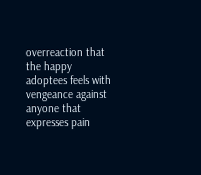overreaction that the happy adoptees feels with vengeance against anyone that expresses pain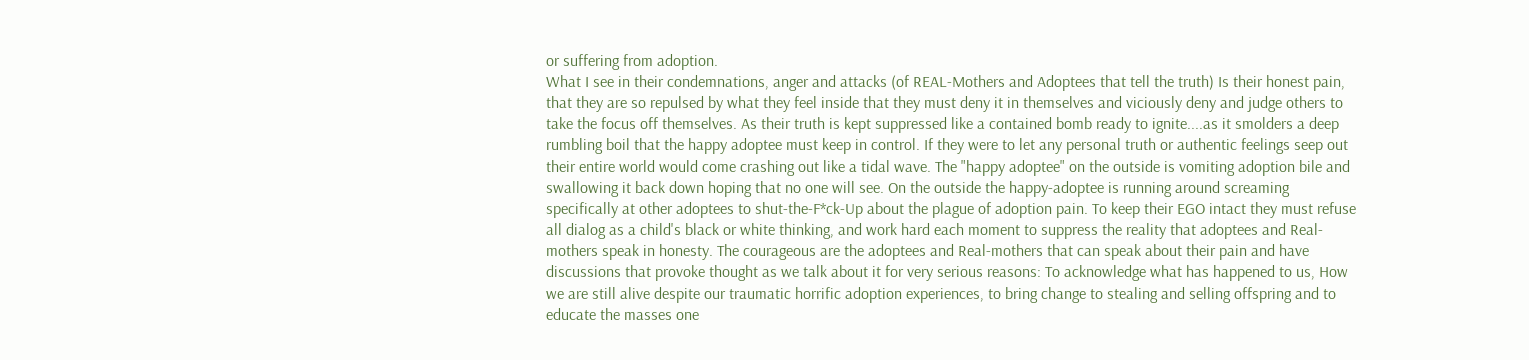or suffering from adoption.
What I see in their condemnations, anger and attacks (of REAL-Mothers and Adoptees that tell the truth) Is their honest pain, that they are so repulsed by what they feel inside that they must deny it in themselves and viciously deny and judge others to take the focus off themselves. As their truth is kept suppressed like a contained bomb ready to ignite....as it smolders a deep rumbling boil that the happy adoptee must keep in control. If they were to let any personal truth or authentic feelings seep out their entire world would come crashing out like a tidal wave. The "happy adoptee" on the outside is vomiting adoption bile and swallowing it back down hoping that no one will see. On the outside the happy-adoptee is running around screaming specifically at other adoptees to shut-the-F*ck-Up about the plague of adoption pain. To keep their EGO intact they must refuse all dialog as a child's black or white thinking, and work hard each moment to suppress the reality that adoptees and Real-mothers speak in honesty. The courageous are the adoptees and Real-mothers that can speak about their pain and have discussions that provoke thought as we talk about it for very serious reasons: To acknowledge what has happened to us, How we are still alive despite our traumatic horrific adoption experiences, to bring change to stealing and selling offspring and to educate the masses one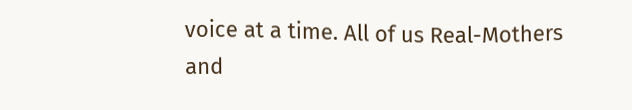voice at a time. All of us Real-Mothers and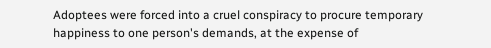Adoptees were forced into a cruel conspiracy to procure temporary happiness to one person's demands, at the expense of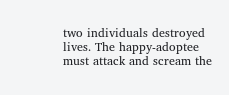two individuals destroyed lives. The happy-adoptee must attack and scream the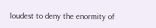loudest to deny the enormity of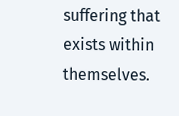suffering that exists within themselves.